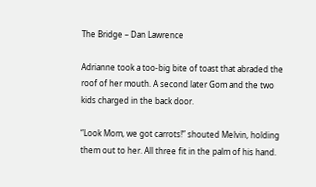The Bridge – Dan Lawrence

Adrianne took a too-big bite of toast that abraded the roof of her mouth. A second later Gom and the two kids charged in the back door.

“Look Mom, we got carrots!” shouted Melvin, holding them out to her. All three fit in the palm of his hand.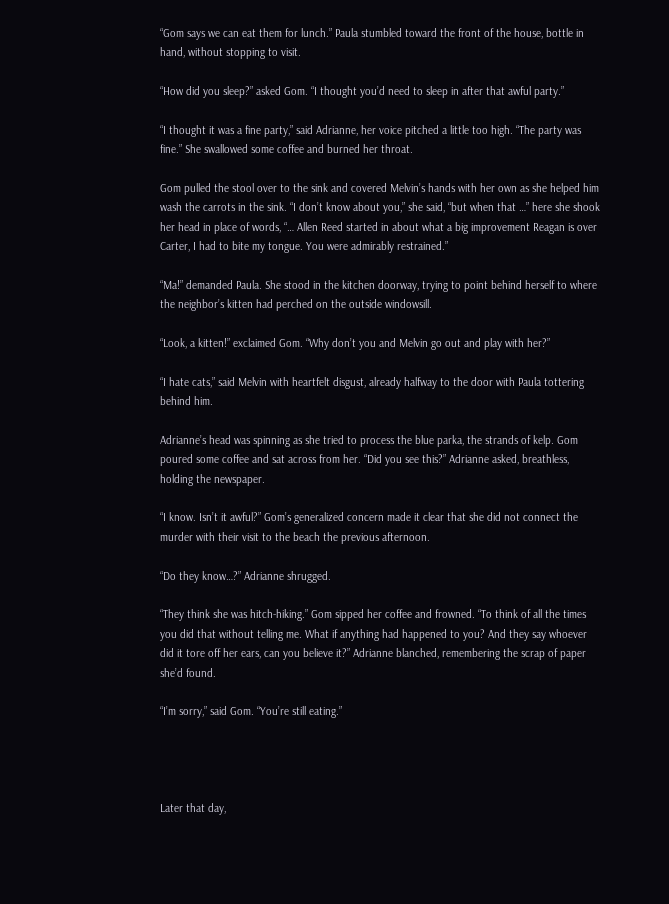“Gom says we can eat them for lunch.” Paula stumbled toward the front of the house, bottle in hand, without stopping to visit.

“How did you sleep?” asked Gom. “I thought you’d need to sleep in after that awful party.”

“I thought it was a fine party,” said Adrianne, her voice pitched a little too high. “The party was fine.” She swallowed some coffee and burned her throat.

Gom pulled the stool over to the sink and covered Melvin’s hands with her own as she helped him wash the carrots in the sink. “I don’t know about you,” she said, “but when that …” here she shook her head in place of words, “… Allen Reed started in about what a big improvement Reagan is over Carter, I had to bite my tongue. You were admirably restrained.”

“Ma!” demanded Paula. She stood in the kitchen doorway, trying to point behind herself to where the neighbor’s kitten had perched on the outside windowsill.

“Look, a kitten!” exclaimed Gom. “Why don’t you and Melvin go out and play with her?”

“I hate cats,” said Melvin with heartfelt disgust, already halfway to the door with Paula tottering behind him.

Adrianne’s head was spinning as she tried to process the blue parka, the strands of kelp. Gom poured some coffee and sat across from her. “Did you see this?” Adrianne asked, breathless, holding the newspaper.

“I know. Isn’t it awful?” Gom’s generalized concern made it clear that she did not connect the murder with their visit to the beach the previous afternoon.

“Do they know…?” Adrianne shrugged.

“They think she was hitch-hiking.” Gom sipped her coffee and frowned. “To think of all the times you did that without telling me. What if anything had happened to you? And they say whoever did it tore off her ears, can you believe it?” Adrianne blanched, remembering the scrap of paper she’d found.

“I’m sorry,” said Gom. “You’re still eating.”




Later that day,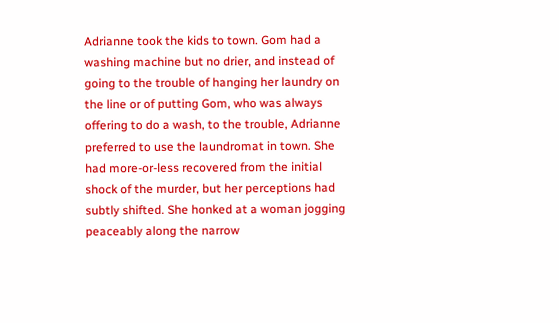Adrianne took the kids to town. Gom had a washing machine but no drier, and instead of going to the trouble of hanging her laundry on the line or of putting Gom, who was always offering to do a wash, to the trouble, Adrianne preferred to use the laundromat in town. She had more-or-less recovered from the initial shock of the murder, but her perceptions had subtly shifted. She honked at a woman jogging peaceably along the narrow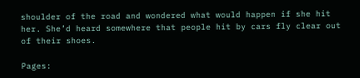shoulder of the road and wondered what would happen if she hit her. She’d heard somewhere that people hit by cars fly clear out of their shoes.

Pages: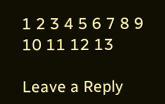1 2 3 4 5 6 7 8 9 10 11 12 13

Leave a Reply